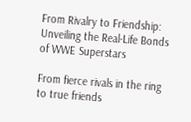From Rivalry to Friendship: Unveiling the Real-Life Bonds of WWE Superstars

From fierce rivals in the ring to true friends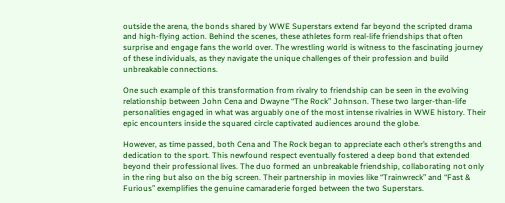outside the arena, the bonds shared by WWE Superstars extend far beyond the scripted drama and high-flying action. Behind the scenes, these athletes form real-life friendships that often surprise and engage fans the world over. The wrestling world is witness to the fascinating journey of these individuals, as they navigate the unique challenges of their profession and build unbreakable connections.

One such example of this transformation from rivalry to friendship can be seen in the evolving relationship between John Cena and Dwayne “The Rock” Johnson. These two larger-than-life personalities engaged in what was arguably one of the most intense rivalries in WWE history. Their epic encounters inside the squared circle captivated audiences around the globe.

However, as time passed, both Cena and The Rock began to appreciate each other’s strengths and dedication to the sport. This newfound respect eventually fostered a deep bond that extended beyond their professional lives. The duo formed an unbreakable friendship, collaborating not only in the ring but also on the big screen. Their partnership in movies like “Trainwreck” and “Fast & Furious” exemplifies the genuine camaraderie forged between the two Superstars.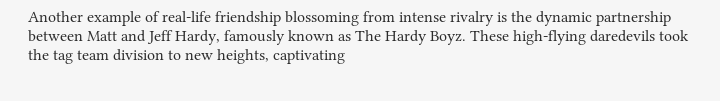Another example of real-life friendship blossoming from intense rivalry is the dynamic partnership between Matt and Jeff Hardy, famously known as The Hardy Boyz. These high-flying daredevils took the tag team division to new heights, captivating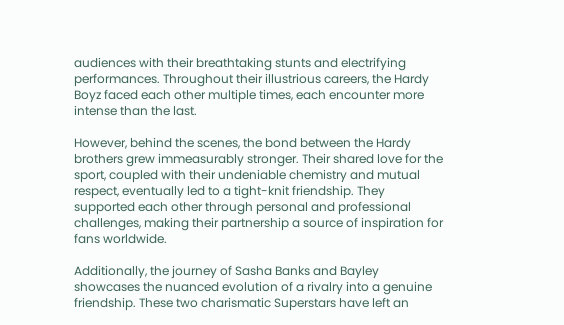audiences with their breathtaking stunts and electrifying performances. Throughout their illustrious careers, the Hardy Boyz faced each other multiple times, each encounter more intense than the last.

However, behind the scenes, the bond between the Hardy brothers grew immeasurably stronger. Their shared love for the sport, coupled with their undeniable chemistry and mutual respect, eventually led to a tight-knit friendship. They supported each other through personal and professional challenges, making their partnership a source of inspiration for fans worldwide.

Additionally, the journey of Sasha Banks and Bayley showcases the nuanced evolution of a rivalry into a genuine friendship. These two charismatic Superstars have left an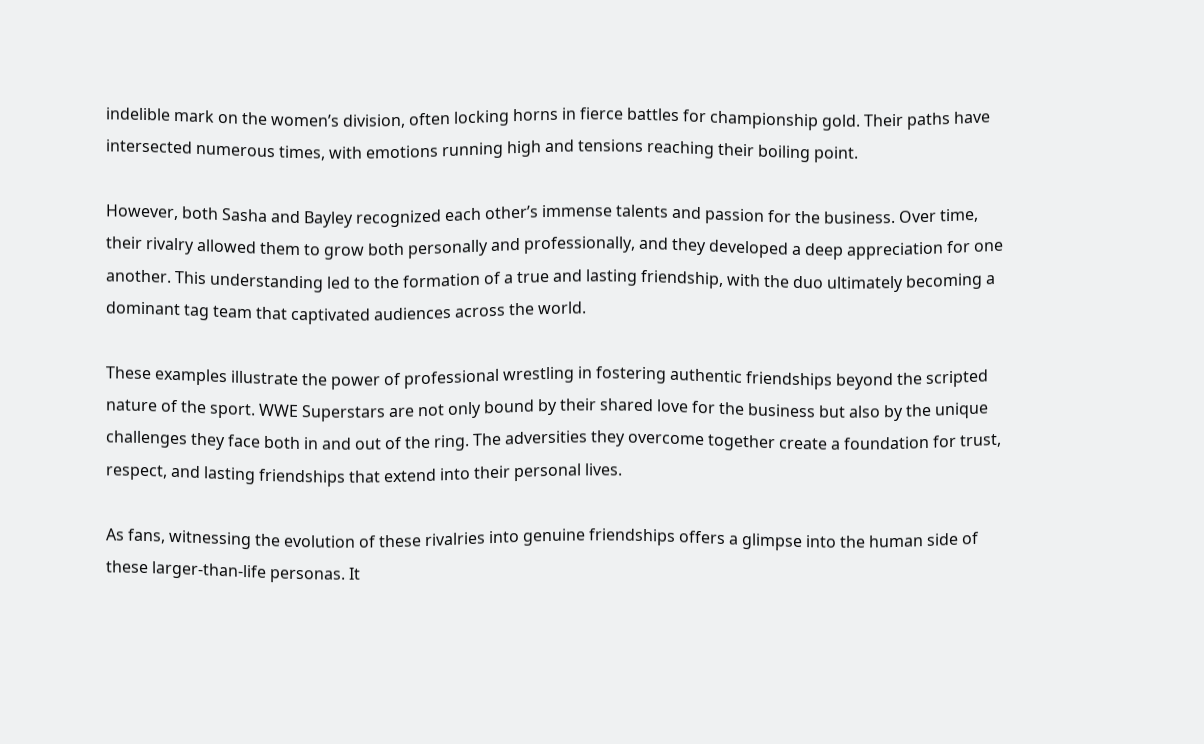indelible mark on the women’s division, often locking horns in fierce battles for championship gold. Their paths have intersected numerous times, with emotions running high and tensions reaching their boiling point.

However, both Sasha and Bayley recognized each other’s immense talents and passion for the business. Over time, their rivalry allowed them to grow both personally and professionally, and they developed a deep appreciation for one another. This understanding led to the formation of a true and lasting friendship, with the duo ultimately becoming a dominant tag team that captivated audiences across the world.

These examples illustrate the power of professional wrestling in fostering authentic friendships beyond the scripted nature of the sport. WWE Superstars are not only bound by their shared love for the business but also by the unique challenges they face both in and out of the ring. The adversities they overcome together create a foundation for trust, respect, and lasting friendships that extend into their personal lives.

As fans, witnessing the evolution of these rivalries into genuine friendships offers a glimpse into the human side of these larger-than-life personas. It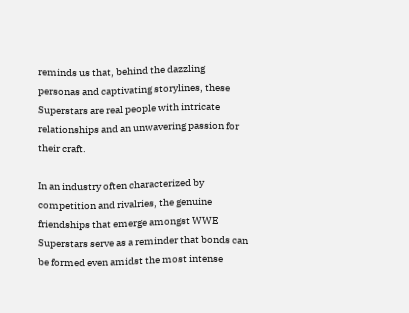reminds us that, behind the dazzling personas and captivating storylines, these Superstars are real people with intricate relationships and an unwavering passion for their craft.

In an industry often characterized by competition and rivalries, the genuine friendships that emerge amongst WWE Superstars serve as a reminder that bonds can be formed even amidst the most intense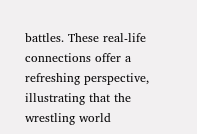battles. These real-life connections offer a refreshing perspective, illustrating that the wrestling world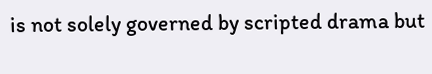is not solely governed by scripted drama but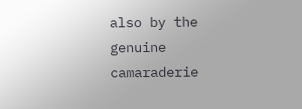also by the genuine camaraderie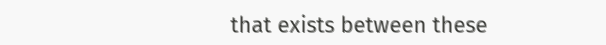that exists between these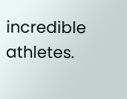incredible athletes.